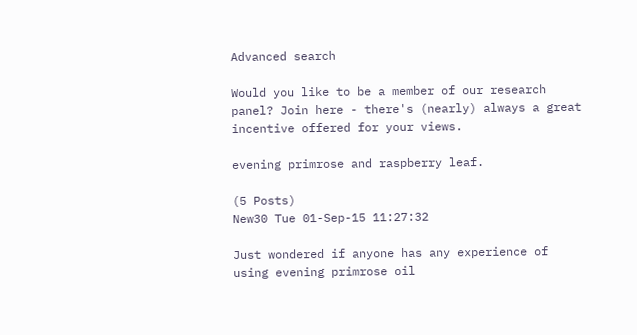Advanced search

Would you like to be a member of our research panel? Join here - there's (nearly) always a great incentive offered for your views.

evening primrose and raspberry leaf.

(5 Posts)
New30 Tue 01-Sep-15 11:27:32

Just wondered if anyone has any experience of using evening primrose oil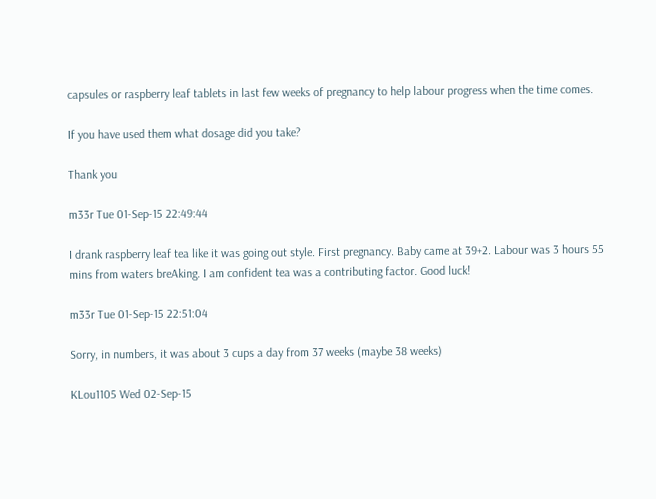capsules or raspberry leaf tablets in last few weeks of pregnancy to help labour progress when the time comes.

If you have used them what dosage did you take?

Thank you

m33r Tue 01-Sep-15 22:49:44

I drank raspberry leaf tea like it was going out style. First pregnancy. Baby came at 39+2. Labour was 3 hours 55 mins from waters breAking. I am confident tea was a contributing factor. Good luck!

m33r Tue 01-Sep-15 22:51:04

Sorry, in numbers, it was about 3 cups a day from 37 weeks (maybe 38 weeks)

KLou1105 Wed 02-Sep-15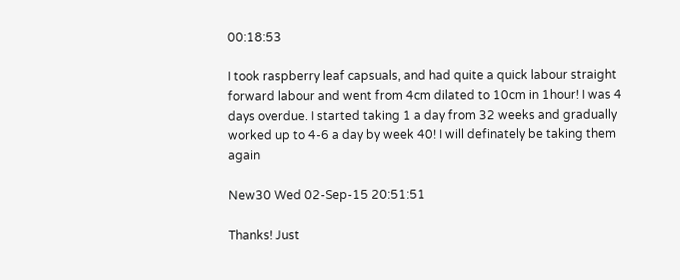00:18:53

I took raspberry leaf capsuals, and had quite a quick labour straight forward labour and went from 4cm dilated to 10cm in 1hour! I was 4 days overdue. I started taking 1 a day from 32 weeks and gradually worked up to 4-6 a day by week 40! I will definately be taking them again

New30 Wed 02-Sep-15 20:51:51

Thanks! Just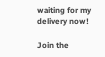waiting for my delivery now!

Join the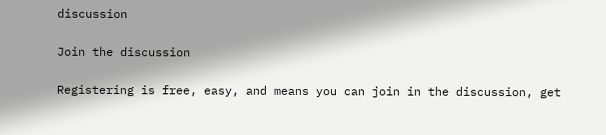discussion

Join the discussion

Registering is free, easy, and means you can join in the discussion, get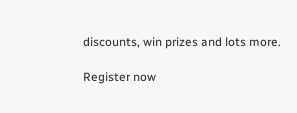discounts, win prizes and lots more.

Register now